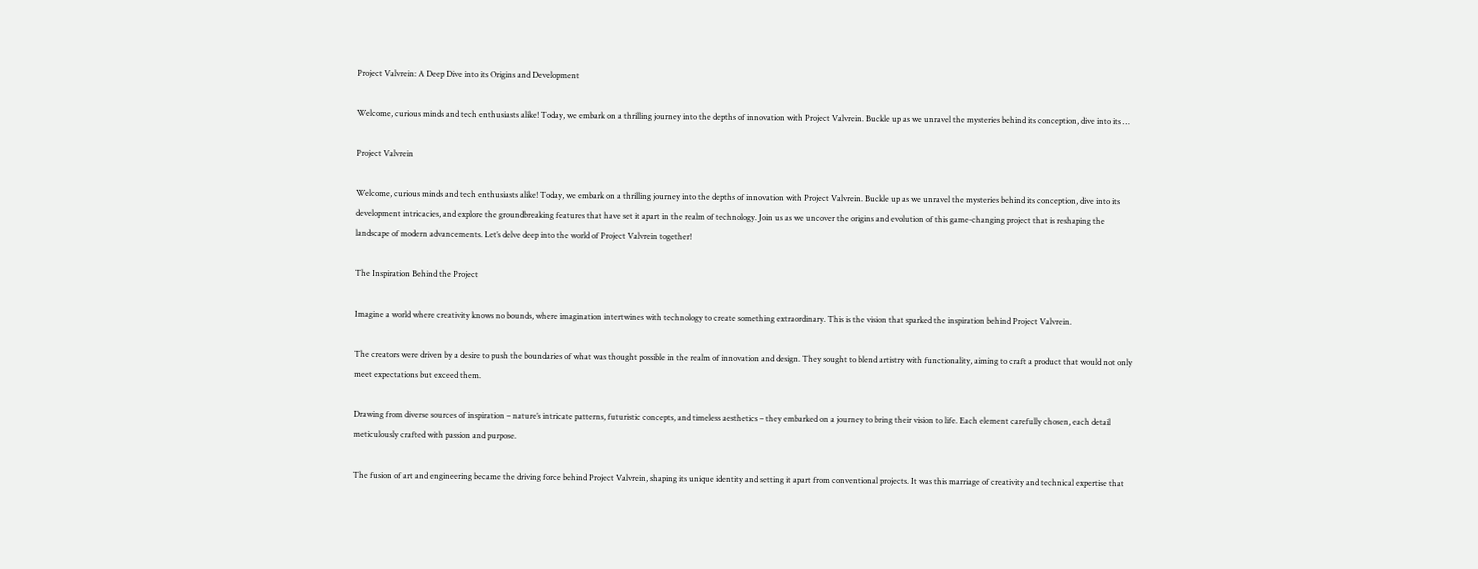Project Valvrein: A Deep Dive into its Origins and Development

Welcome, curious minds and tech enthusiasts alike! Today, we embark on a thrilling journey into the depths of innovation with Project Valvrein. Buckle up as we unravel the mysteries behind its conception, dive into its …

Project Valvrein

Welcome, curious minds and tech enthusiasts alike! Today, we embark on a thrilling journey into the depths of innovation with Project Valvrein. Buckle up as we unravel the mysteries behind its conception, dive into its development intricacies, and explore the groundbreaking features that have set it apart in the realm of technology. Join us as we uncover the origins and evolution of this game-changing project that is reshaping the landscape of modern advancements. Let’s delve deep into the world of Project Valvrein together!

The Inspiration Behind the Project

Imagine a world where creativity knows no bounds, where imagination intertwines with technology to create something extraordinary. This is the vision that sparked the inspiration behind Project Valvrein.

The creators were driven by a desire to push the boundaries of what was thought possible in the realm of innovation and design. They sought to blend artistry with functionality, aiming to craft a product that would not only meet expectations but exceed them.

Drawing from diverse sources of inspiration – nature’s intricate patterns, futuristic concepts, and timeless aesthetics – they embarked on a journey to bring their vision to life. Each element carefully chosen, each detail meticulously crafted with passion and purpose.

The fusion of art and engineering became the driving force behind Project Valvrein, shaping its unique identity and setting it apart from conventional projects. It was this marriage of creativity and technical expertise that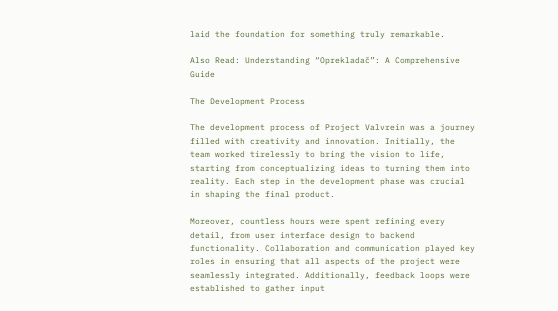laid the foundation for something truly remarkable.

Also Read: Understanding “Oprekladač”: A Comprehensive Guide

The Development Process

The development process of Project Valvrein was a journey filled with creativity and innovation. Initially, the team worked tirelessly to bring the vision to life, starting from conceptualizing ideas to turning them into reality. Each step in the development phase was crucial in shaping the final product.

Moreover, countless hours were spent refining every detail, from user interface design to backend functionality. Collaboration and communication played key roles in ensuring that all aspects of the project were seamlessly integrated. Additionally, feedback loops were established to gather input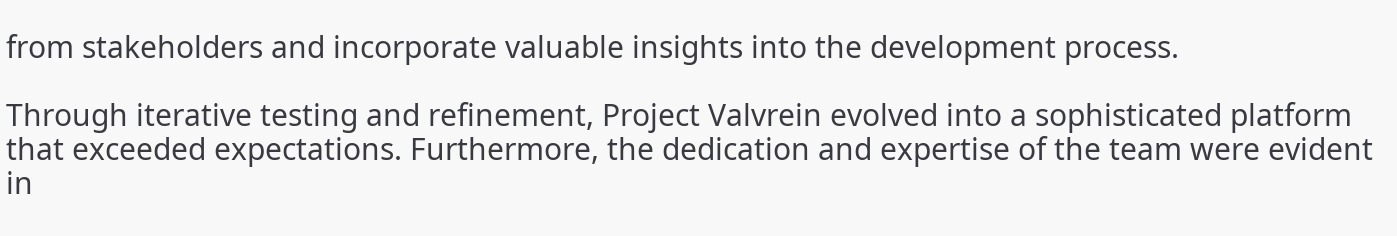from stakeholders and incorporate valuable insights into the development process.

Through iterative testing and refinement, Project Valvrein evolved into a sophisticated platform that exceeded expectations. Furthermore, the dedication and expertise of the team were evident in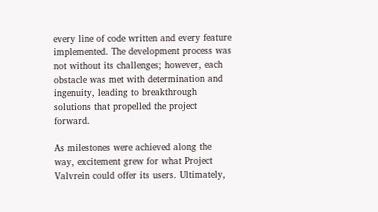every line of code written and every feature implemented. The development process was not without its challenges; however, each obstacle was met with determination and ingenuity, leading to breakthrough solutions that propelled the project forward.

As milestones were achieved along the way, excitement grew for what Project Valvrein could offer its users. Ultimately,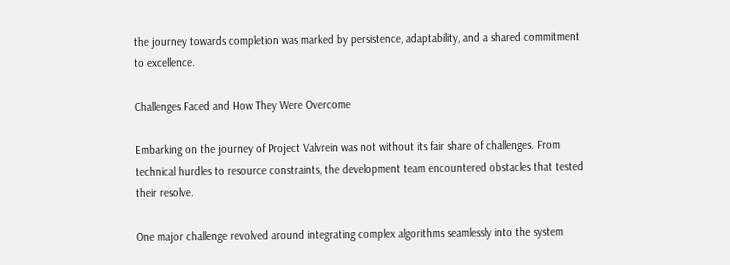the journey towards completion was marked by persistence, adaptability, and a shared commitment to excellence.

Challenges Faced and How They Were Overcome

Embarking on the journey of Project Valvrein was not without its fair share of challenges. From technical hurdles to resource constraints, the development team encountered obstacles that tested their resolve.

One major challenge revolved around integrating complex algorithms seamlessly into the system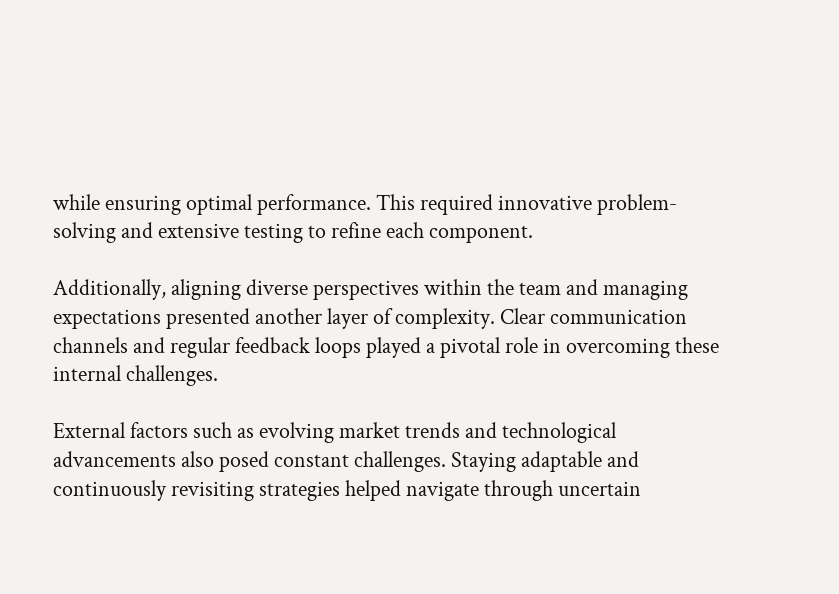while ensuring optimal performance. This required innovative problem-solving and extensive testing to refine each component.

Additionally, aligning diverse perspectives within the team and managing expectations presented another layer of complexity. Clear communication channels and regular feedback loops played a pivotal role in overcoming these internal challenges.

External factors such as evolving market trends and technological advancements also posed constant challenges. Staying adaptable and continuously revisiting strategies helped navigate through uncertain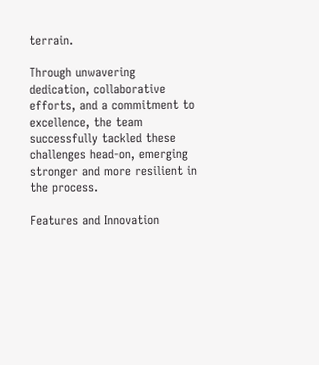terrain.

Through unwavering dedication, collaborative efforts, and a commitment to excellence, the team successfully tackled these challenges head-on, emerging stronger and more resilient in the process.

Features and Innovation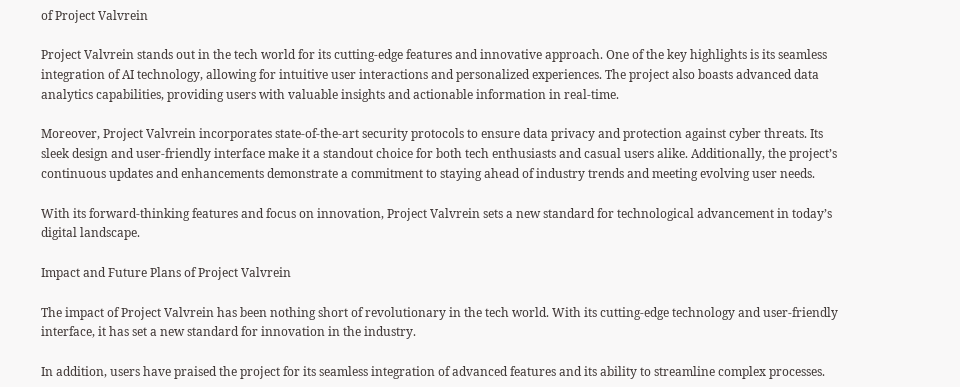of Project Valvrein

Project Valvrein stands out in the tech world for its cutting-edge features and innovative approach. One of the key highlights is its seamless integration of AI technology, allowing for intuitive user interactions and personalized experiences. The project also boasts advanced data analytics capabilities, providing users with valuable insights and actionable information in real-time.

Moreover, Project Valvrein incorporates state-of-the-art security protocols to ensure data privacy and protection against cyber threats. Its sleek design and user-friendly interface make it a standout choice for both tech enthusiasts and casual users alike. Additionally, the project’s continuous updates and enhancements demonstrate a commitment to staying ahead of industry trends and meeting evolving user needs.

With its forward-thinking features and focus on innovation, Project Valvrein sets a new standard for technological advancement in today’s digital landscape.

Impact and Future Plans of Project Valvrein

The impact of Project Valvrein has been nothing short of revolutionary in the tech world. With its cutting-edge technology and user-friendly interface, it has set a new standard for innovation in the industry.

In addition, users have praised the project for its seamless integration of advanced features and its ability to streamline complex processes.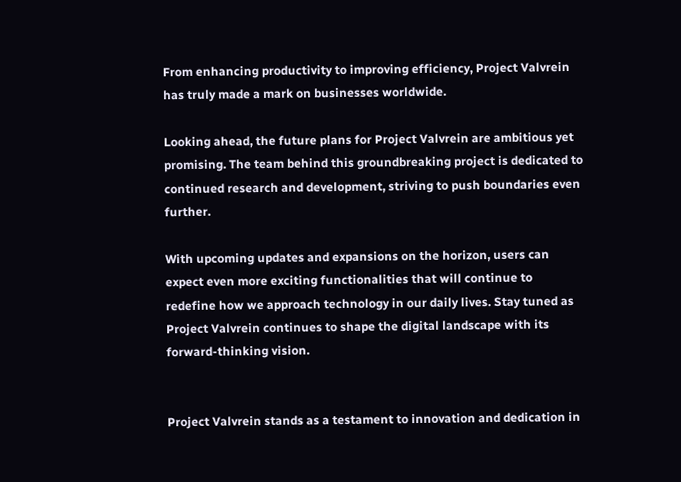From enhancing productivity to improving efficiency, Project Valvrein has truly made a mark on businesses worldwide.

Looking ahead, the future plans for Project Valvrein are ambitious yet promising. The team behind this groundbreaking project is dedicated to continued research and development, striving to push boundaries even further.

With upcoming updates and expansions on the horizon, users can expect even more exciting functionalities that will continue to redefine how we approach technology in our daily lives. Stay tuned as Project Valvrein continues to shape the digital landscape with its forward-thinking vision.


Project Valvrein stands as a testament to innovation and dedication in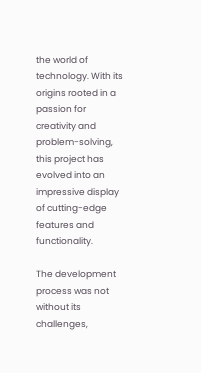the world of technology. With its origins rooted in a passion for creativity and problem-solving, this project has evolved into an impressive display of cutting-edge features and functionality.

The development process was not without its challenges,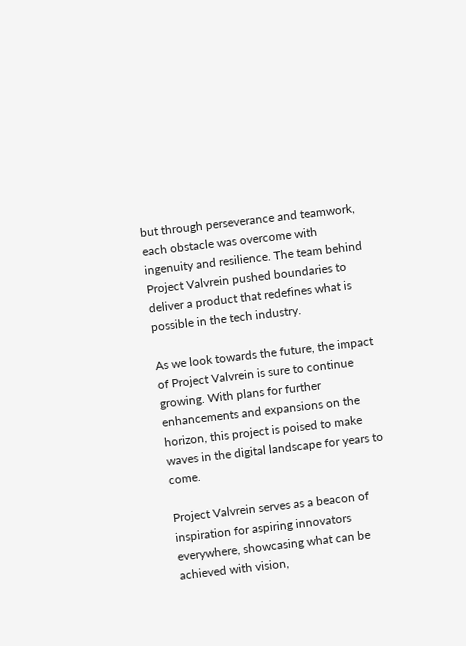but through perseverance and teamwork, each obstacle was overcome with ingenuity and resilience. The team behind Project Valvrein pushed boundaries to deliver a product that redefines what is possible in the tech industry.

As we look towards the future, the impact of Project Valvrein is sure to continue growing. With plans for further enhancements and expansions on the horizon, this project is poised to make waves in the digital landscape for years to come.

Project Valvrein serves as a beacon of inspiration for aspiring innovators everywhere, showcasing what can be achieved with vision,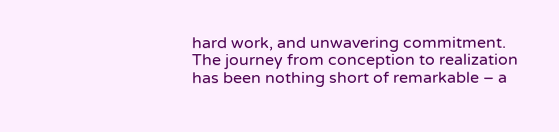hard work, and unwavering commitment. The journey from conception to realization has been nothing short of remarkable – a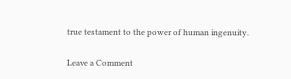true testament to the power of human ingenuity.

Leave a Comment